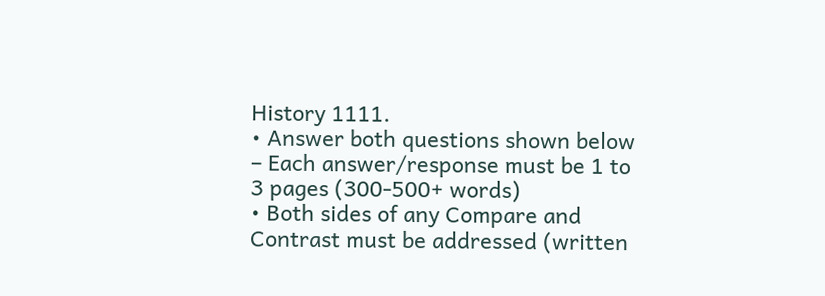History 1111.
• Answer both questions shown below
– Each answer/response must be 1 to 3 pages (300-500+ words)
• Both sides of any Compare and Contrast must be addressed (written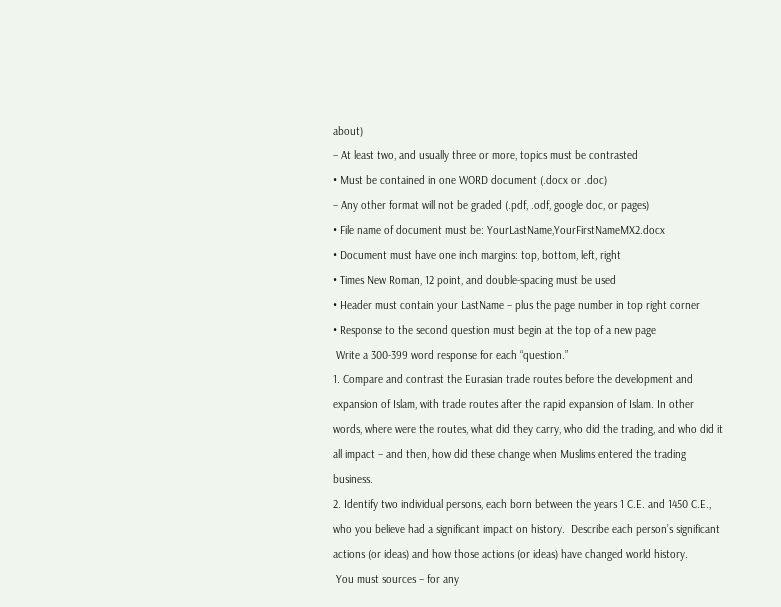about)
– At least two, and usually three or more, topics must be contrasted
• Must be contained in one WORD document (.docx or .doc)
– Any other format will not be graded (.pdf, .odf, google doc, or pages)
• File name of document must be: YourLastName,YourFirstNameMX2.docx
• Document must have one inch margins: top, bottom, left, right
• Times New Roman, 12 point, and double-spacing must be used
• Header must contain your LastName – plus the page number in top right corner
• Response to the second question must begin at the top of a new page
 Write a 300-399 word response for each “question.”
1. Compare and contrast the Eurasian trade routes before the development and expansion of Islam, with trade routes after the rapid expansion of Islam. In other words, where were the routes, what did they carry, who did the trading, and who did it all impact – and then, how did these change when Muslims entered the trading business.
2. Identify two individual persons, each born between the years 1 C.E. and 1450 C.E., who you believe had a significant impact on history.  Describe each person’s significant actions (or ideas) and how those actions (or ideas) have changed world history.
 You must sources – for any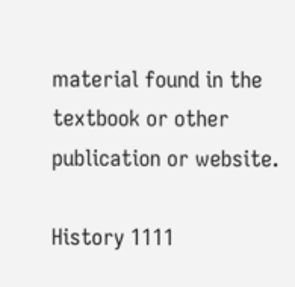material found in the textbook or other publication or website.

History 1111